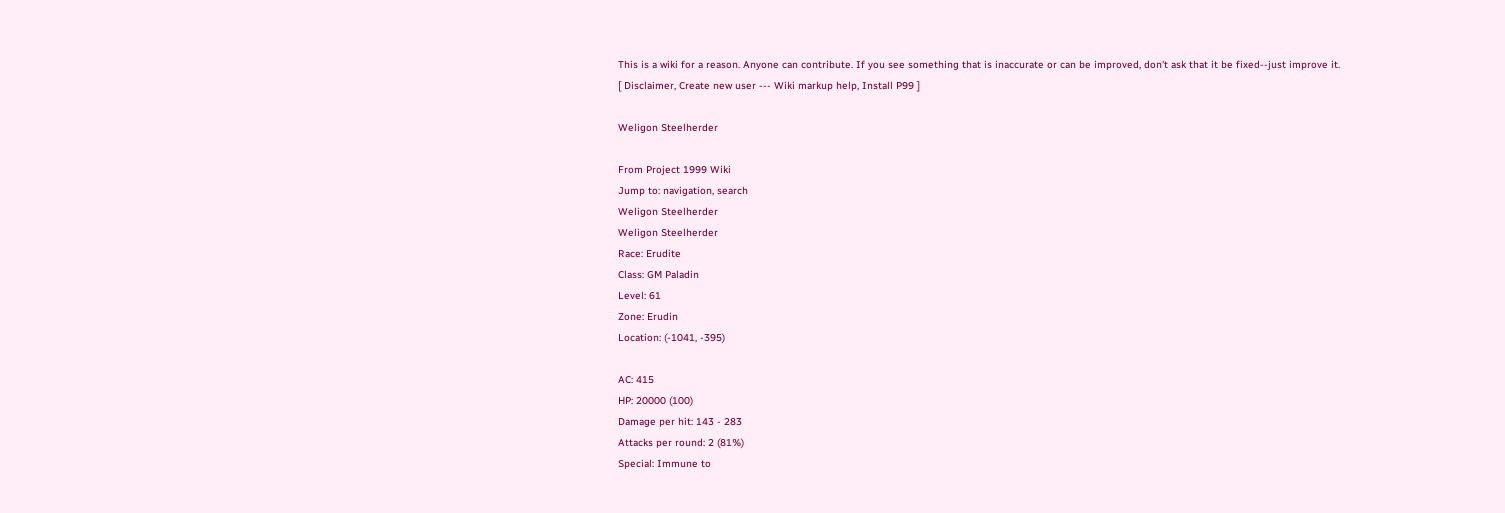This is a wiki for a reason. Anyone can contribute. If you see something that is inaccurate or can be improved, don't ask that it be fixed--just improve it.
[ Disclaimer, Create new user --- Wiki markup help, Install P99 ]

Weligon Steelherder

From Project 1999 Wiki
Jump to: navigation, search
Weligon Steelherder
Weligon Steelherder
Race: Erudite
Class: GM Paladin
Level: 61
Zone: Erudin
Location: (-1041, -395)

AC: 415
HP: 20000 (100)
Damage per hit: 143 - 283
Attacks per round: 2 (81%)
Special: Immune to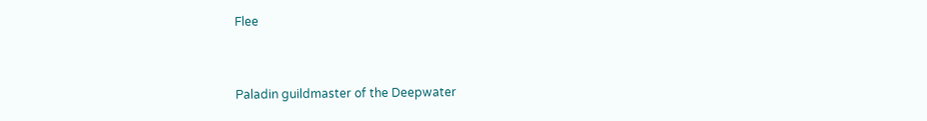Flee


Paladin guildmaster of the Deepwater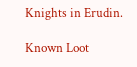Knights in Erudin.

Known Loot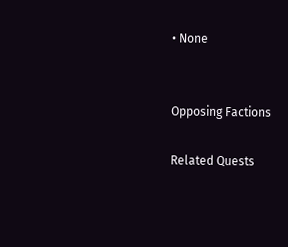• None


Opposing Factions

Related Quests